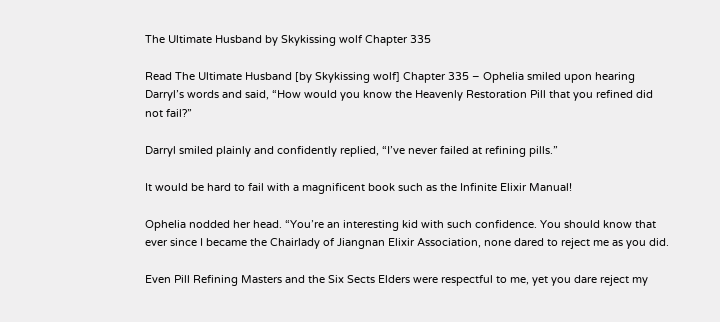The Ultimate Husband by Skykissing wolf Chapter 335

Read The Ultimate Husband [by Skykissing wolf] Chapter 335 – Ophelia smiled upon hearing Darryl’s words and said, “How would you know the Heavenly Restoration Pill that you refined did not fail?”

Darryl smiled plainly and confidently replied, “I’ve never failed at refining pills.”

It would be hard to fail with a magnificent book such as the Infinite Elixir Manual!

Ophelia nodded her head. “You’re an interesting kid with such confidence. You should know that ever since I became the Chairlady of Jiangnan Elixir Association, none dared to reject me as you did.

Even Pill Refining Masters and the Six Sects Elders were respectful to me, yet you dare reject my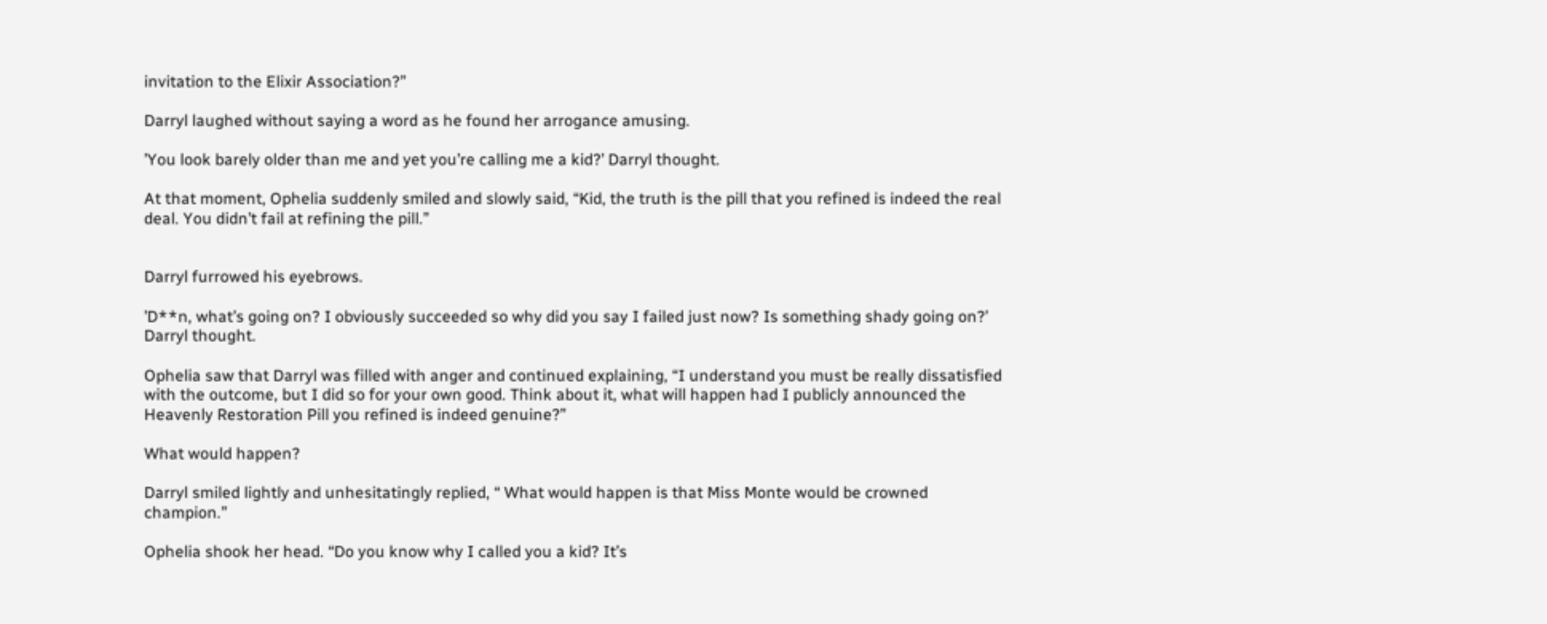invitation to the Elixir Association?”

Darryl laughed without saying a word as he found her arrogance amusing.

’You look barely older than me and yet you’re calling me a kid?’ Darryl thought.

At that moment, Ophelia suddenly smiled and slowly said, “Kid, the truth is the pill that you refined is indeed the real deal. You didn’t fail at refining the pill.”


Darryl furrowed his eyebrows.

’D**n, what’s going on? I obviously succeeded so why did you say I failed just now? Is something shady going on?’ Darryl thought.

Ophelia saw that Darryl was filled with anger and continued explaining, “I understand you must be really dissatisfied with the outcome, but I did so for your own good. Think about it, what will happen had I publicly announced the Heavenly Restoration Pill you refined is indeed genuine?”

What would happen?

Darryl smiled lightly and unhesitatingly replied, “ What would happen is that Miss Monte would be crowned champion.”

Ophelia shook her head. “Do you know why I called you a kid? It’s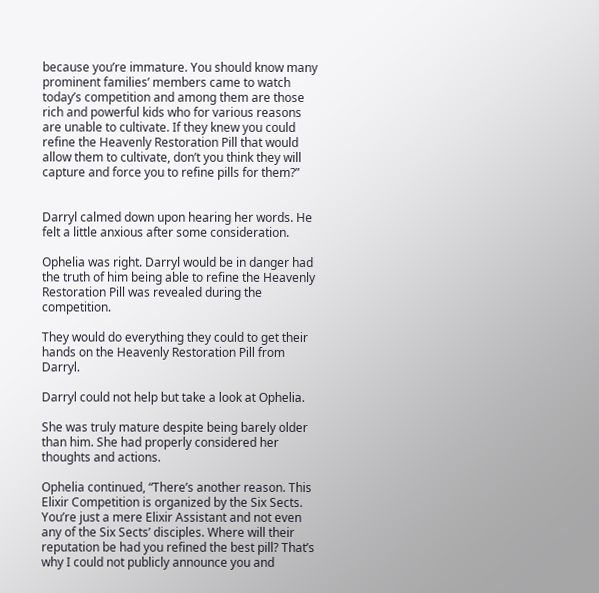because you’re immature. You should know many prominent families’ members came to watch today’s competition and among them are those rich and powerful kids who for various reasons are unable to cultivate. If they knew you could refine the Heavenly Restoration Pill that would allow them to cultivate, don’t you think they will capture and force you to refine pills for them?”


Darryl calmed down upon hearing her words. He felt a little anxious after some consideration.

Ophelia was right. Darryl would be in danger had the truth of him being able to refine the Heavenly Restoration Pill was revealed during the competition.

They would do everything they could to get their hands on the Heavenly Restoration Pill from Darryl.

Darryl could not help but take a look at Ophelia.

She was truly mature despite being barely older than him. She had properly considered her thoughts and actions.

Ophelia continued, “There’s another reason. This Elixir Competition is organized by the Six Sects. You’re just a mere Elixir Assistant and not even any of the Six Sects’ disciples. Where will their reputation be had you refined the best pill? That’s why I could not publicly announce you and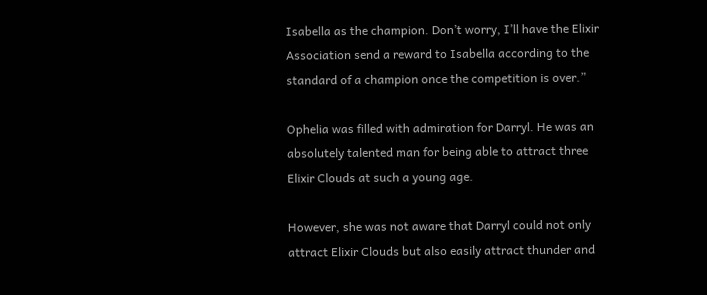Isabella as the champion. Don’t worry, I’ll have the Elixir Association send a reward to Isabella according to the standard of a champion once the competition is over.”

Ophelia was filled with admiration for Darryl. He was an absolutely talented man for being able to attract three Elixir Clouds at such a young age.

However, she was not aware that Darryl could not only attract Elixir Clouds but also easily attract thunder and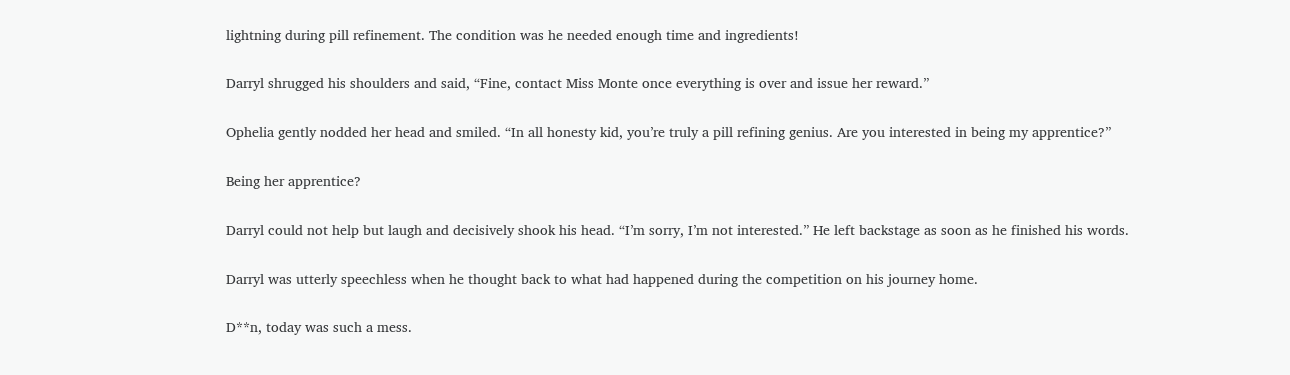lightning during pill refinement. The condition was he needed enough time and ingredients!

Darryl shrugged his shoulders and said, “Fine, contact Miss Monte once everything is over and issue her reward.”

Ophelia gently nodded her head and smiled. “In all honesty kid, you’re truly a pill refining genius. Are you interested in being my apprentice?”

Being her apprentice?

Darryl could not help but laugh and decisively shook his head. “I’m sorry, I’m not interested.” He left backstage as soon as he finished his words.

Darryl was utterly speechless when he thought back to what had happened during the competition on his journey home.

D**n, today was such a mess.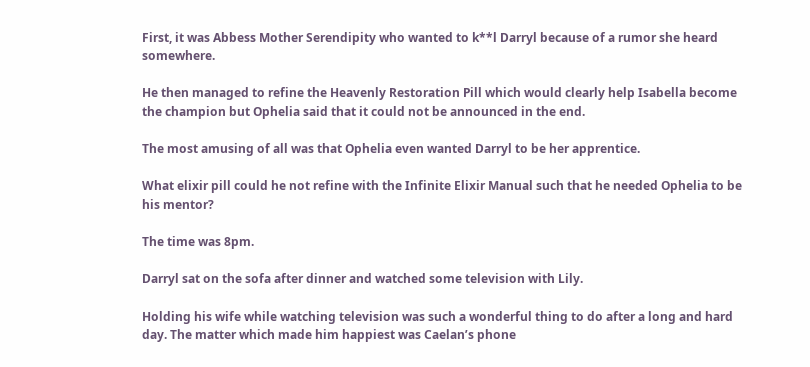First, it was Abbess Mother Serendipity who wanted to k**l Darryl because of a rumor she heard somewhere.

He then managed to refine the Heavenly Restoration Pill which would clearly help Isabella become the champion but Ophelia said that it could not be announced in the end.

The most amusing of all was that Ophelia even wanted Darryl to be her apprentice.

What elixir pill could he not refine with the Infinite Elixir Manual such that he needed Ophelia to be his mentor?

The time was 8pm.

Darryl sat on the sofa after dinner and watched some television with Lily.

Holding his wife while watching television was such a wonderful thing to do after a long and hard day. The matter which made him happiest was Caelan’s phone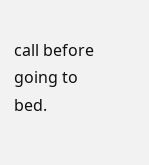call before going to bed.